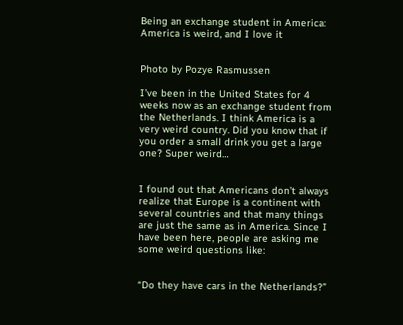Being an exchange student in America: America is weird, and I love it


Photo by Pozye Rasmussen

I’ve been in the United States for 4 weeks now as an exchange student from the Netherlands. I think America is a very weird country. Did you know that if you order a small drink you get a large one? Super weird…


I found out that Americans don’t always realize that Europe is a continent with several countries and that many things are just the same as in America. Since I have been here, people are asking me some weird questions like:


“Do they have cars in the Netherlands?”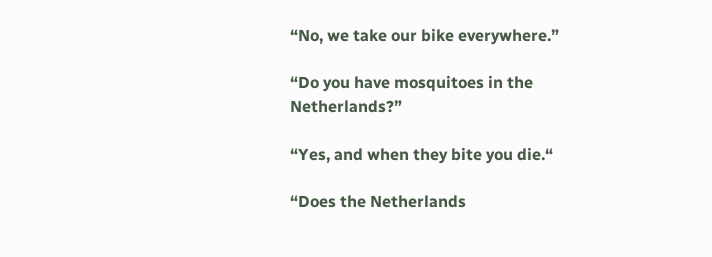“No, we take our bike everywhere.”

“Do you have mosquitoes in the Netherlands?”

“Yes, and when they bite you die.“

“Does the Netherlands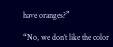have oranges?”

“No, we don’t like the color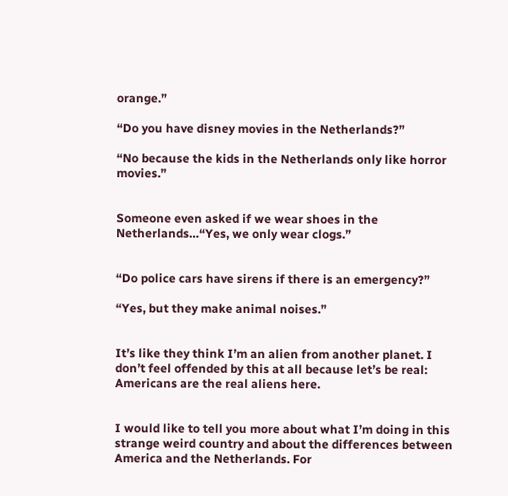orange.”

“Do you have disney movies in the Netherlands?”

“No because the kids in the Netherlands only like horror movies.”


Someone even asked if we wear shoes in the Netherlands…“Yes, we only wear clogs.”


“Do police cars have sirens if there is an emergency?”

“Yes, but they make animal noises.”


It’s like they think I’m an alien from another planet. I don’t feel offended by this at all because let’s be real: Americans are the real aliens here.


I would like to tell you more about what I’m doing in this strange weird country and about the differences between America and the Netherlands. For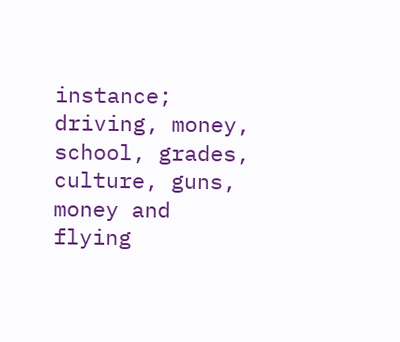instance; driving, money, school, grades, culture, guns, money and flying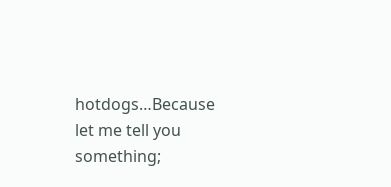hotdogs…Because let me tell you something;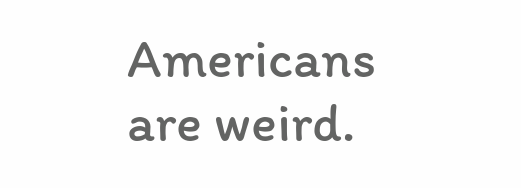Americans are weird.